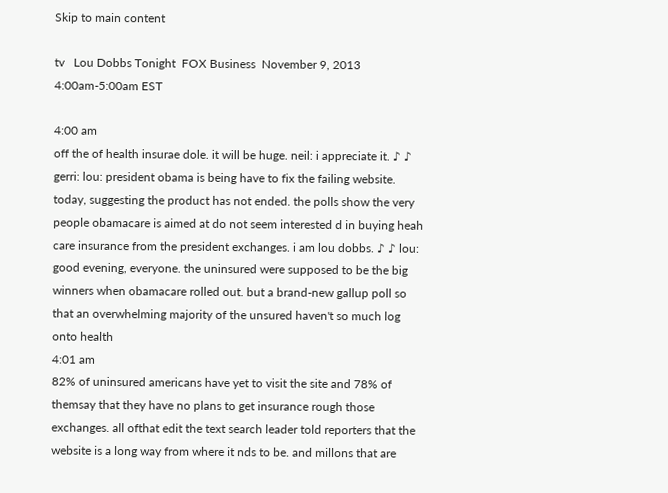Skip to main content

tv   Lou Dobbs Tonight  FOX Business  November 9, 2013 4:00am-5:00am EST

4:00 am
off the of health insurae dole. it will be huge. neil: i appreciate it. ♪ ♪ gerri: lou: president obama is being have to fix the failing website. today, suggesting the product has not ended. the polls show the very people obamacare is aimed at do not seem interested d in buying heah care insurance from the president exchanges. i am lou dobbs. ♪ ♪ lou: good evening, everyone. the uninsured were supposed to be the big winners when obamacare rolled out. but a brand-new gallup poll so that an overwhelming majority of the unsured haven't so much log onto health
4:01 am
82% of uninsured americans have yet to visit the site and 78% of themsay that they have no plans to get insurance rough those exchanges. all ofthat edit the text search leader told reporters that the website is a long way from where it nds to be. and millons that are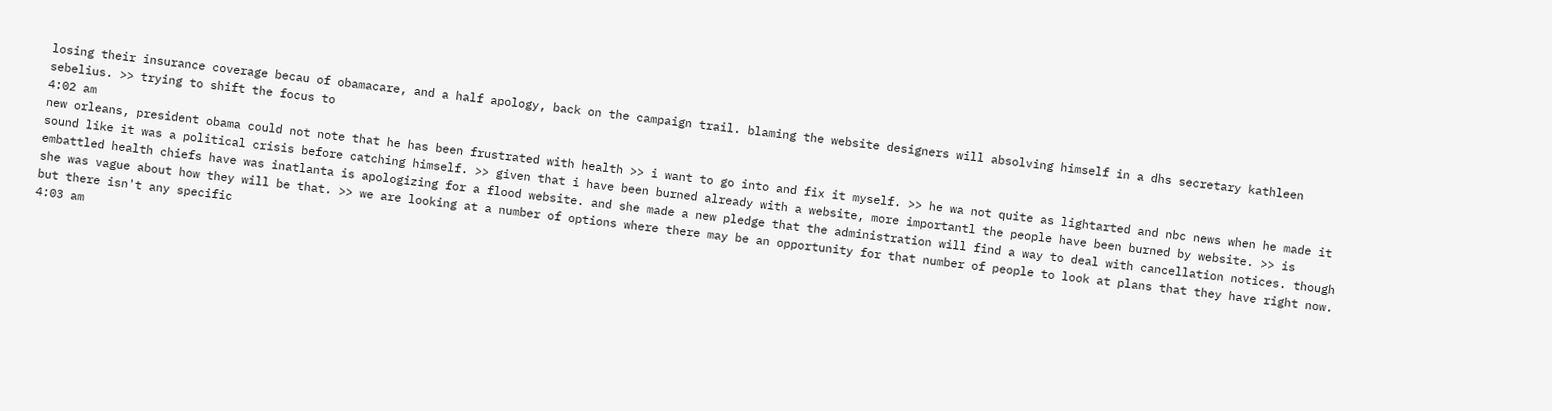losing their insurance coverage becau of obamacare, and a half apology, back on the campaign trail. blaming the website designers will absolving himself in a dhs secretary kathleen sebelius. >> trying to shift the focus to
4:02 am
new orleans, president obama could not note that he has been frustrated with health >> i want to go into and fix it myself. >> he wa not quite as lightarted and nbc news when he made it sound like it was a political crisis before catching himself. >> given that i have been burned already with a website, more importantl the people have been burned by website. >> is embattled health chiefs have was inatlanta is apologizing for a flood website. and she made a new pledge that the administration will find a way to deal with cancellation notices. though she was vague about how they will be that. >> we are looking at a number of options where there may be an opportunity for that number of people to look at plans that they have right now. but there isn't any specific
4:03 am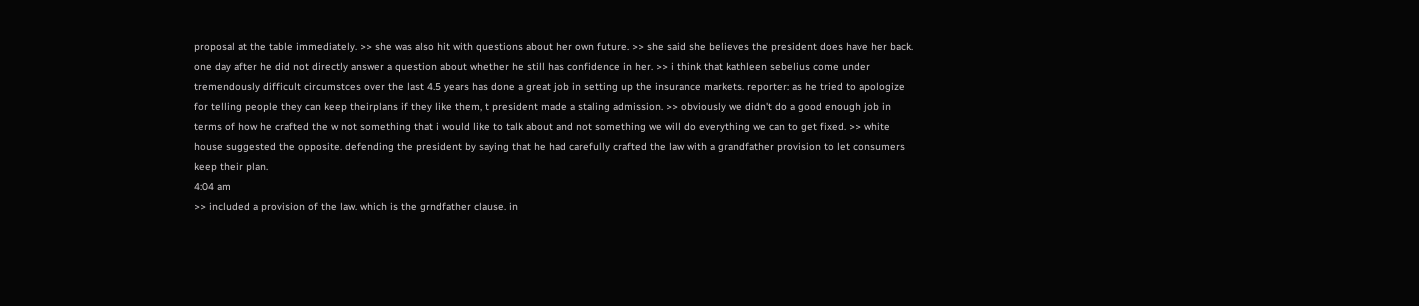proposal at the table immediately. >> she was also hit with questions about her own future. >> she said she believes the president does have her back. one day after he did not directly answer a question about whether he still has confidence in her. >> i think that kathleen sebelius come under tremendously difficult circumstces over the last 4.5 years has done a great job in setting up the insurance markets. reporter: as he tried to apologize for telling people they can keep theirplans if they like them, t president made a staling admission. >> obviously we didn't do a good enough job in terms of how he crafted the w not something that i would like to talk about and not something we will do everything we can to get fixed. >> white house suggested the opposite. defending the president by saying that he had carefully crafted the law with a grandfather provision to let consumers keep their plan.
4:04 am
>> included a provision of the law. which is the grndfather clause. in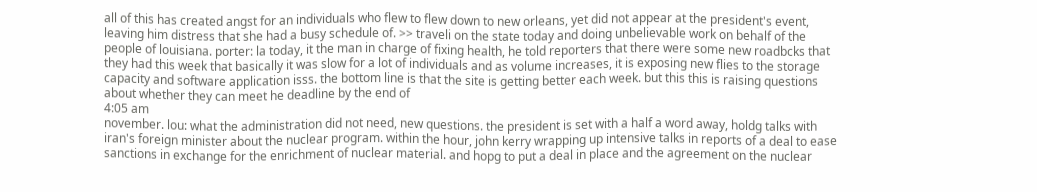all of this has created angst for an individuals who flew to flew down to new orleans, yet did not appear at the president's event, leaving him distress that she had a busy schedule of. >> traveli on the state today and doing unbelievable work on behalf of the people of louisiana. porter: la today, it the man in charge of fixing health, he told reporters that there were some new roadbcks that they had this week that basically it was slow for a lot of individuals and as volume increases, it is exposing new flies to the storage capacity and software application isss. the bottom line is that the site is getting better each week. but this this is raising questions about whether they can meet he deadline by the end of
4:05 am
november. lou: what the administration did not need, new questions. the president is set with a half a word away, holdg talks with iran's foreign minister about the nuclear program. within the hour, john kerry wrapping up intensive talks in reports of a deal to ease sanctions in exchange for the enrichment of nuclear material. and hopg to put a deal in place and the agreement on the nuclear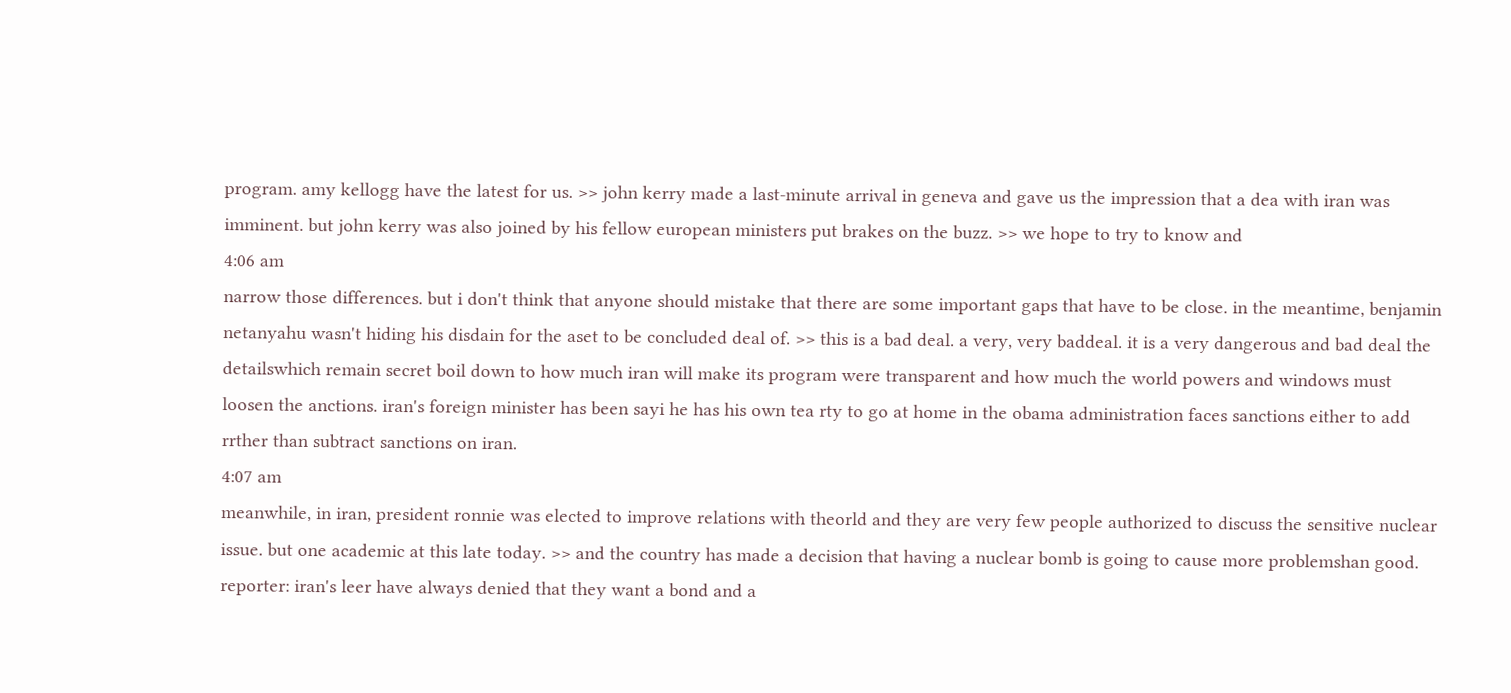program. amy kellogg have the latest for us. >> john kerry made a last-minute arrival in geneva and gave us the impression that a dea with iran was imminent. but john kerry was also joined by his fellow european ministers put brakes on the buzz. >> we hope to try to know and
4:06 am
narrow those differences. but i don't think that anyone should mistake that there are some important gaps that have to be close. in the meantime, benjamin netanyahu wasn't hiding his disdain for the aset to be concluded deal of. >> this is a bad deal. a very, very baddeal. it is a very dangerous and bad deal the detailswhich remain secret boil down to how much iran will make its program were transparent and how much the world powers and windows must loosen the anctions. iran's foreign minister has been sayi he has his own tea rty to go at home in the obama administration faces sanctions either to add rrther than subtract sanctions on iran.
4:07 am
meanwhile, in iran, president ronnie was elected to improve relations with theorld and they are very few people authorized to discuss the sensitive nuclear issue. but one academic at this late today. >> and the country has made a decision that having a nuclear bomb is going to cause more problemshan good. reporter: iran's leer have always denied that they want a bond and a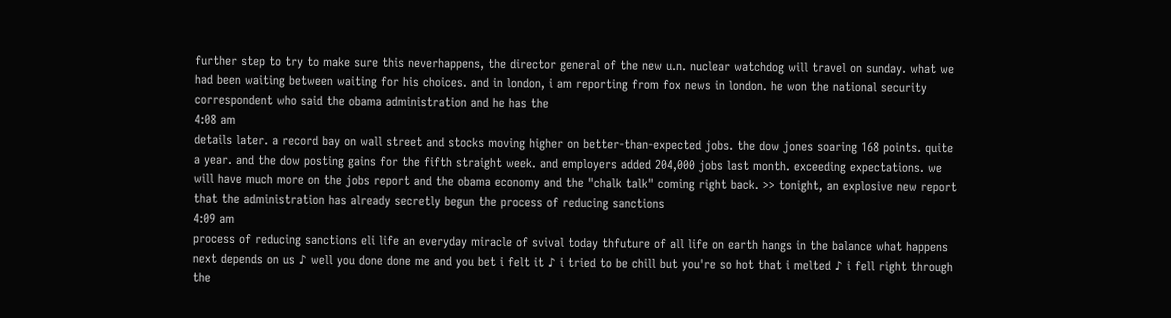further step to try to make sure this neverhappens, the director general of the new u.n. nuclear watchdog will travel on sunday. what we had been waiting between waiting for his choices. and in london, i am reporting from fox news in london. he won the national security correspondent who said the obama administration and he has the
4:08 am
details later. a record bay on wall street and stocks moving higher on better-than-expected jobs. the dow jones soaring 168 points. quite a year. and the dow posting gains for the fifth straight week. and employers added 204,000 jobs last month. exceeding expectations. we will have much more on the jobs report and the obama economy and the "chalk talk" coming right back. >> tonight, an explosive new report that the administration has already secretly begun the process of reducing sanctions
4:09 am
process of reducing sanctions eli life an everyday miracle of svival today thfuture of all life on earth hangs in the balance what happens next depends on us ♪ well you done done me and you bet i felt it ♪ i tried to be chill but you're so hot that i melted ♪ i fell right through the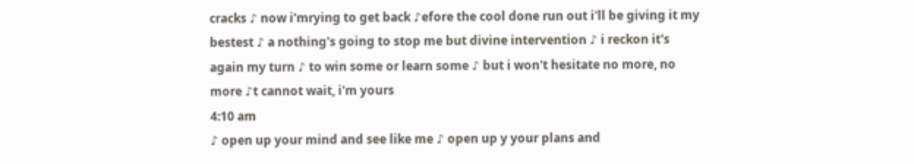cracks ♪ now i'mrying to get back ♪efore the cool done run out i'll be giving it my bestest ♪ a nothing's going to stop me but divine intervention ♪ i reckon it's again my turn ♪ to win some or learn some ♪ but i won't hesitate no more, no more ♪t cannot wait, i'm yours
4:10 am
♪ open up your mind and see like me ♪ open up y your plans and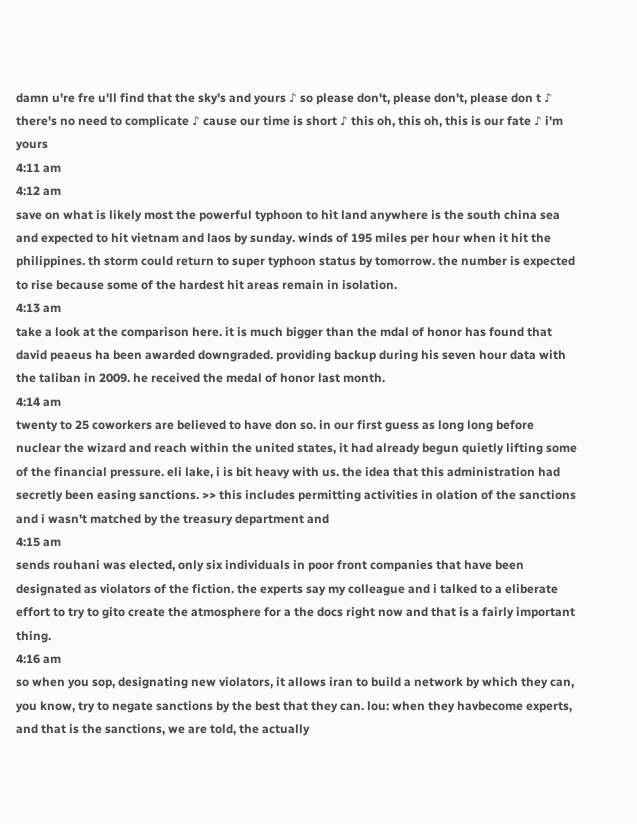damn u're fre u'll find that the sky's and yours ♪ so please don't, please don't, please don t ♪ there's no need to complicate ♪ cause our time is short ♪ this oh, this oh, this is our fate ♪ i'm yours
4:11 am
4:12 am
save on what is likely most the powerful typhoon to hit land anywhere is the south china sea and expected to hit vietnam and laos by sunday. winds of 195 miles per hour when it hit the philippines. th storm could return to super typhoon status by tomorrow. the number is expected to rise because some of the hardest hit areas remain in isolation.
4:13 am
take a look at the comparison here. it is much bigger than the mdal of honor has found that david peaeus ha been awarded downgraded. providing backup during his seven hour data with the taliban in 2009. he received the medal of honor last month.
4:14 am
twenty to 25 coworkers are believed to have don so. in our first guess as long long before nuclear the wizard and reach within the united states, it had already begun quietly lifting some of the financial pressure. eli lake, i is bit heavy with us. the idea that this administration had secretly been easing sanctions. >> this includes permitting activities in olation of the sanctions and i wasn't matched by the treasury department and
4:15 am
sends rouhani was elected, only six individuals in poor front companies that have been designated as violators of the fiction. the experts say my colleague and i talked to a eliberate effort to try to gito create the atmosphere for a the docs right now and that is a fairly important thing.
4:16 am
so when you sop, designating new violators, it allows iran to build a network by which they can, you know, try to negate sanctions by the best that they can. lou: when they havbecome experts, and that is the sanctions, we are told, the actually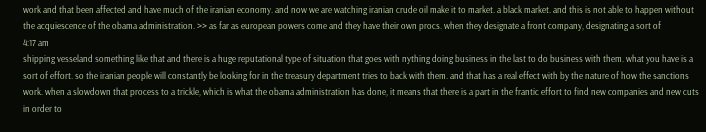work and that been affected and have much of the iranian economy. and now we are watching iranian crude oil make it to market. a black market. and this is not able to happen without the acquiescence of the obama administration. >> as far as european powers come and they have their own procs. when they designate a front company, designating a sort of
4:17 am
shipping vesseland something like that and there is a huge reputational type of situation that goes with nything doing business in the last to do business with them. what you have is a sort of effort. so the iranian people will constantly be looking for in the treasury department tries to back with them. and that has a real effect with by the nature of how the sanctions work. when a slowdown that process to a trickle, which is what the obama administration has done, it means that there is a part in the frantic effort to find new companies and new cuts in order to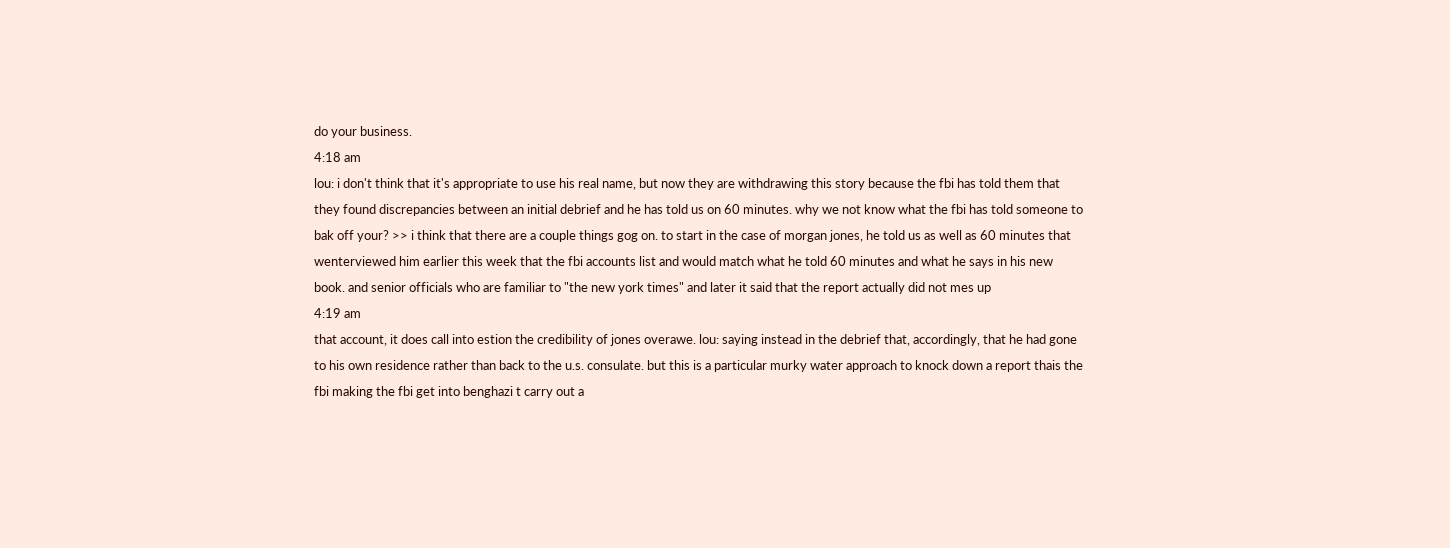do your business.
4:18 am
lou: i don't think that it's appropriate to use his real name, but now they are withdrawing this story because the fbi has told them that they found discrepancies between an initial debrief and he has told us on 60 minutes. why we not know what the fbi has told someone to bak off your? >> i think that there are a couple things gog on. to start in the case of morgan jones, he told us as well as 60 minutes that wenterviewed him earlier this week that the fbi accounts list and would match what he told 60 minutes and what he says in his new book. and senior officials who are familiar to "the new york times" and later it said that the report actually did not mes up
4:19 am
that account, it does call into estion the credibility of jones overawe. lou: saying instead in the debrief that, accordingly, that he had gone to his own residence rather than back to the u.s. consulate. but this is a particular murky water approach to knock down a report thais the fbi making the fbi get into benghazi t carry out a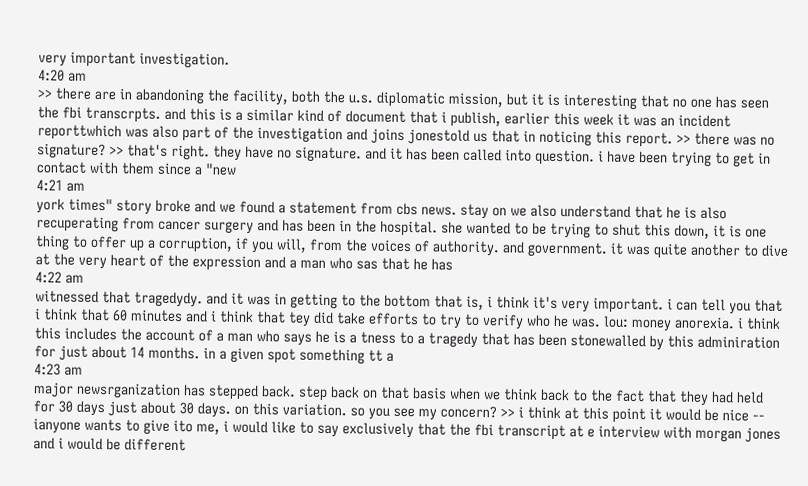very important investigation.
4:20 am
>> there are in abandoning the facility, both the u.s. diplomatic mission, but it is interesting that no one has seen the fbi transcrpts. and this is a similar kind of document that i publish, earlier this week it was an incident reporttwhich was also part of the investigation and joins jonestold us that in noticing this report. >> there was no signature? >> that's right. they have no signature. and it has been called into question. i have been trying to get in contact with them since a "new
4:21 am
york times" story broke and we found a statement from cbs news. stay on we also understand that he is also recuperating from cancer surgery and has been in the hospital. she wanted to be trying to shut this down, it is one thing to offer up a corruption, if you will, from the voices of authority. and government. it was quite another to dive at the very heart of the expression and a man who sas that he has
4:22 am
witnessed that tragedydy. and it was in getting to the bottom that is, i think it's very important. i can tell you that i think that 60 minutes and i think that tey did take efforts to try to verify who he was. lou: money anorexia. i think this includes the account of a man who says he is a tness to a tragedy that has been stonewalled by this adminiration for just about 14 months. in a given spot something tt a
4:23 am
major newsrganization has stepped back. step back on that basis when we think back to the fact that they had held for 30 days just about 30 days. on this variation. so you see my concern? >> i think at this point it would be nice -- ianyone wants to give ito me, i would like to say exclusively that the fbi transcript at e interview with morgan jones and i would be different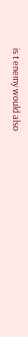is t enemy would also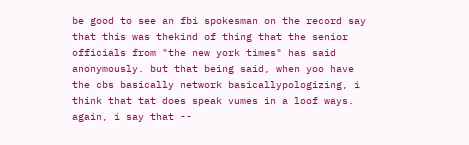be good to see an fbi spokesman on the record say that this was thekind of thing that the senior officials from "the new york times" has said anonymously. but that being said, when yoo have the cbs basically network basicallypologizing, i think that tat does speak vumes in a loof ways. again, i say that --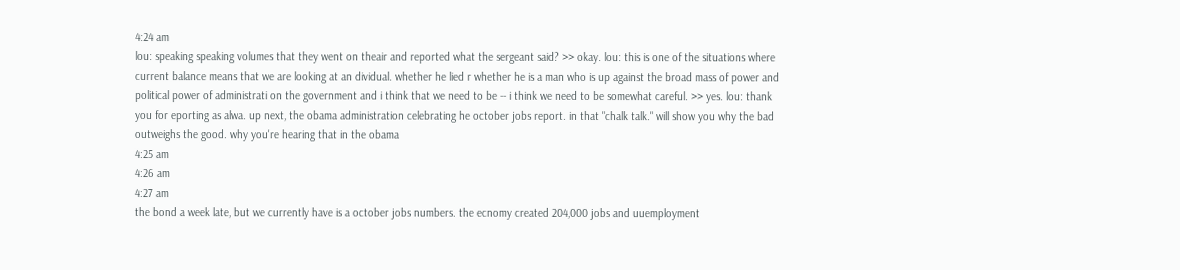4:24 am
lou: speaking speaking volumes that they went on theair and reported what the sergeant said? >> okay. lou: this is one of the situations where current balance means that we are looking at an dividual. whether he lied r whether he is a man who is up against the broad mass of power and political power of administrati on the government and i think that we need to be -- i think we need to be somewhat careful. >> yes. lou: thank you for eporting as alwa. up next, the obama administration celebrating he october jobs report. in that "chalk talk." will show you why the bad outweighs the good. why you're hearing that in the obama
4:25 am
4:26 am
4:27 am
the bond a week late, but we currently have is a october jobs numbers. the ecnomy created 204,000 jobs and uuemployment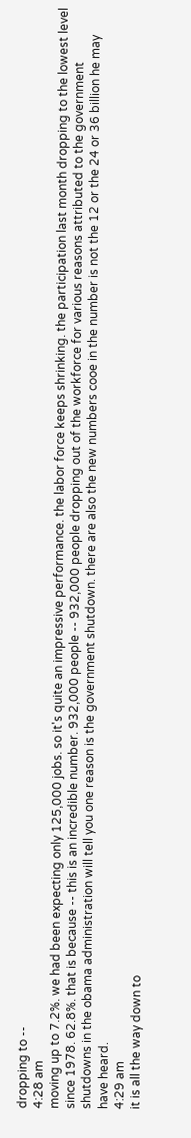dropping to --
4:28 am
moving up to 7.2%. we had been expecting only 125,000 jobs. so it's quite an impressive performance. the labor force keeps shrinking. the participation last month dropping to the lowest level since 1978. 62.8%. that is because -- this is an incredible number. 932,000 people -- 932,000 people dropping out of the workforce for various reasons attributed to the government shutdowns in the obama administration will tell you one reason is the government shutdown. there are also the new numbers cooe in the number is not the 12 or the 24 or 36 billion he may have heard.
4:29 am
it is all the way down to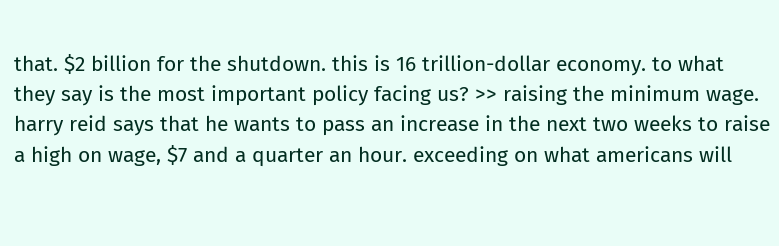that. $2 billion for the shutdown. this is 16 trillion-dollar economy. to what they say is the most important policy facing us? >> raising the minimum wage. harry reid says that he wants to pass an increase in the next two weeks to raise a high on wage, $7 and a quarter an hour. exceeding on what americans will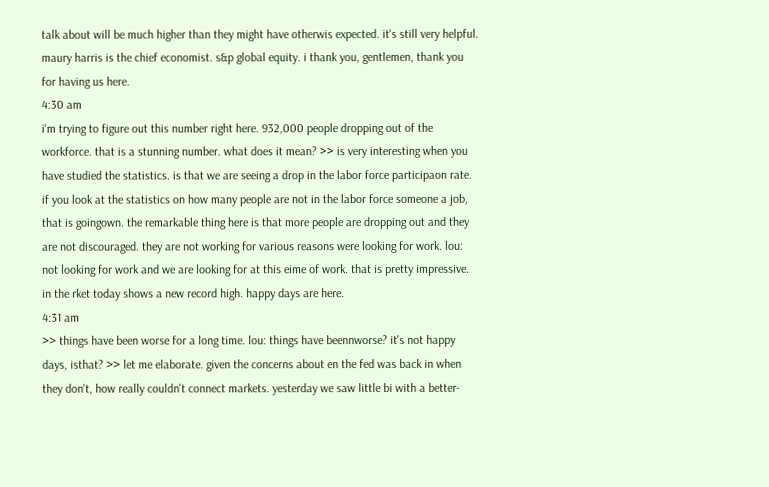talk about will be much higher than they might have otherwis expected. it's still very helpful. maury harris is the chief economist. s&p global equity. i thank you, gentlemen, thank you for having us here.
4:30 am
i'm trying to figure out this number right here. 932,000 people dropping out of the workforce. that is a stunning number. what does it mean? >> is very interesting when you have studied the statistics. is that we are seeing a drop in the labor force participaon rate. if you look at the statistics on how many people are not in the labor force someone a job, that is goingown. the remarkable thing here is that more people are dropping out and they are not discouraged. they are not working for various reasons were looking for work. lou: not looking for work and we are looking for at this eime of work. that is pretty impressive. in the rket today shows a new record high. happy days are here.
4:31 am
>> things have been worse for a long time. lou: things have beennworse? it's not happy days, isthat? >> let me elaborate. given the concerns about en the fed was back in when they don't, how really couldn't connect markets. yesterday we saw little bi with a better-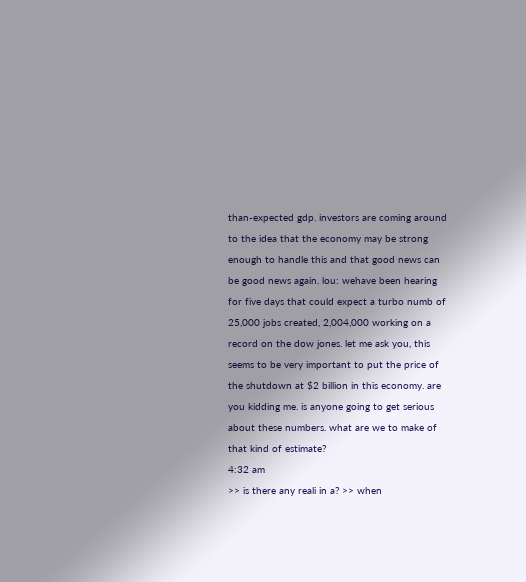than-expected gdp. investors are coming around to the idea that the economy may be strong enough to handle this and that good news can be good news again. lou: wehave been hearing for five days that could expect a turbo numb of 25,000 jobs created, 2,004,000 working on a record on the dow jones. let me ask you, this seems to be very important to put the price of the shutdown at $2 billion in this economy. are you kidding me. is anyone going to get serious about these numbers. what are we to make of that kind of estimate?
4:32 am
>> is there any reali in a? >> when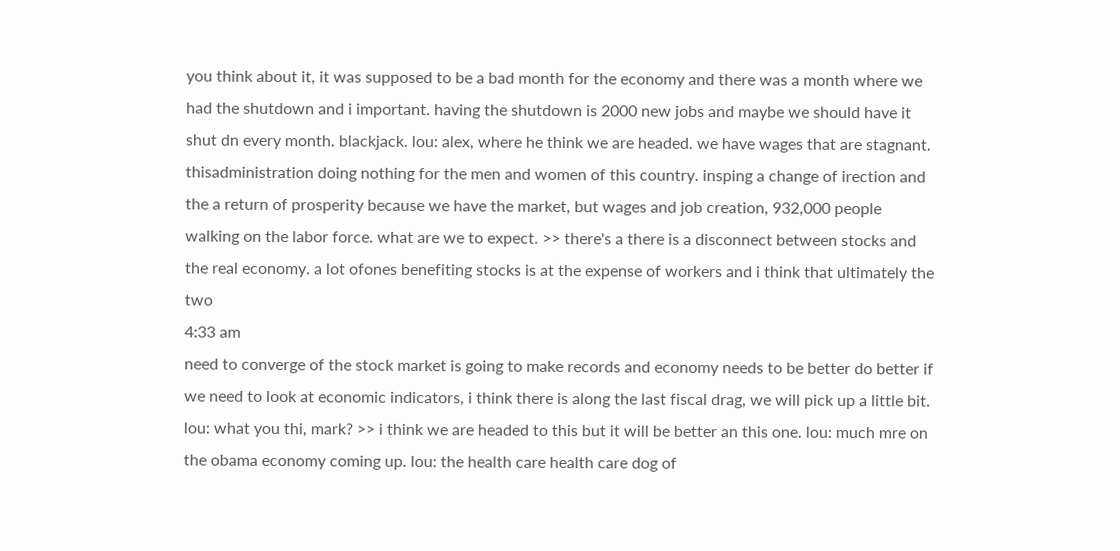you think about it, it was supposed to be a bad month for the economy and there was a month where we had the shutdown and i important. having the shutdown is 2000 new jobs and maybe we should have it shut dn every month. blackjack. lou: alex, where he think we are headed. we have wages that are stagnant. thisadministration doing nothing for the men and women of this country. insping a change of irection and the a return of prosperity because we have the market, but wages and job creation, 932,000 people walking on the labor force. what are we to expect. >> there's a there is a disconnect between stocks and the real economy. a lot ofones benefiting stocks is at the expense of workers and i think that ultimately the two
4:33 am
need to converge of the stock market is going to make records and economy needs to be better do better if we need to look at economic indicators, i think there is along the last fiscal drag, we will pick up a little bit. lou: what you thi, mark? >> i think we are headed to this but it will be better an this one. lou: much mre on the obama economy coming up. lou: the health care health care dog of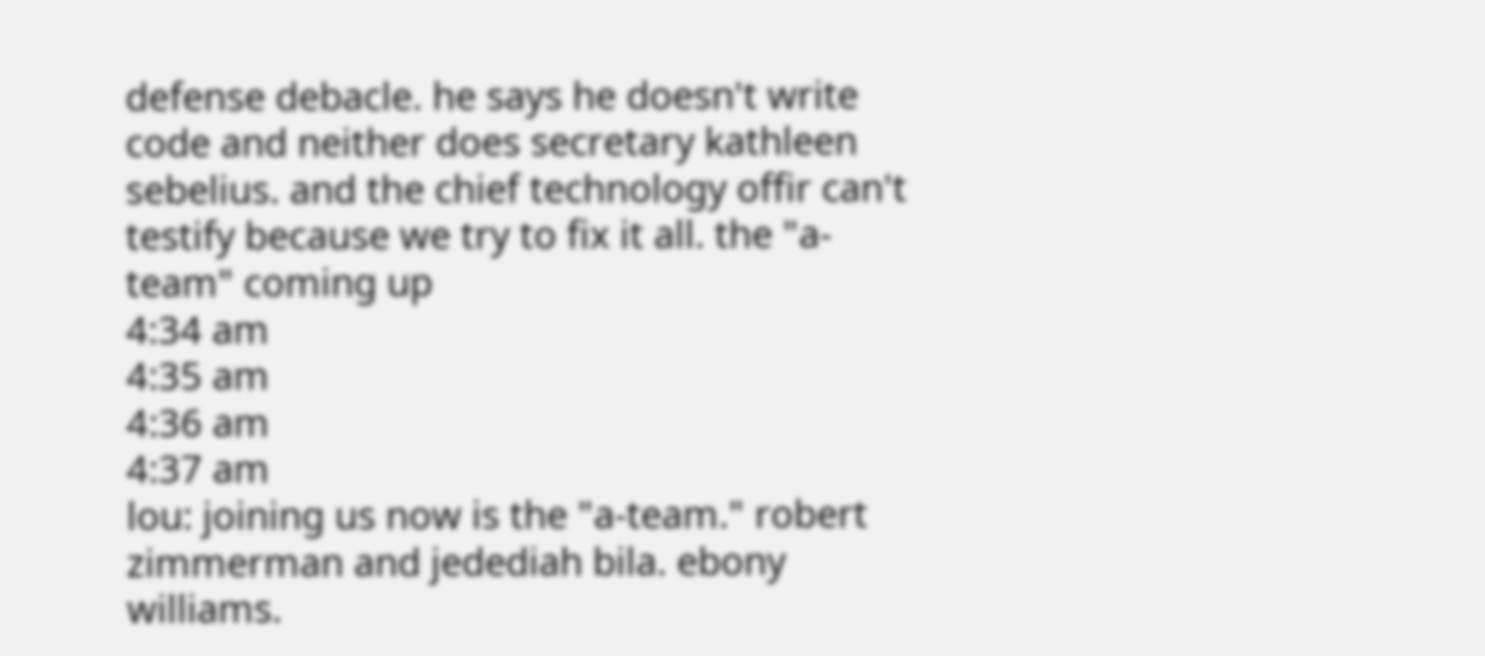defense debacle. he says he doesn't write code and neither does secretary kathleen sebelius. and the chief technology offir can't testify because we try to fix it all. the "a-team" coming up
4:34 am
4:35 am
4:36 am
4:37 am
lou: joining us now is the "a-team." robert zimmerman and jedediah bila. ebony williams.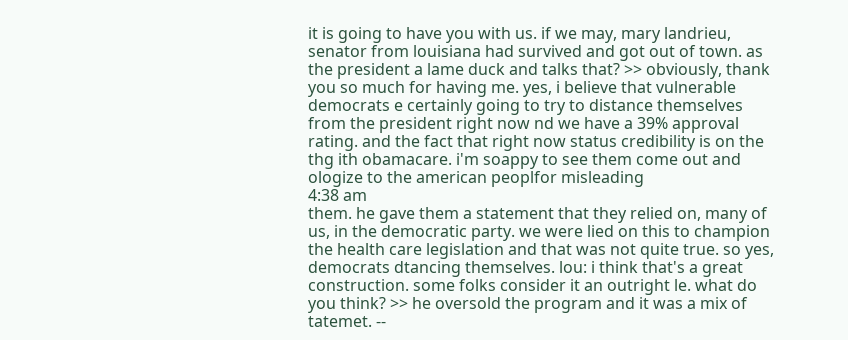it is going to have you with us. if we may, mary landrieu, senator from louisiana had survived and got out of town. as the president a lame duck and talks that? >> obviously, thank you so much for having me. yes, i believe that vulnerable democrats e certainly going to try to distance themselves from the president right now nd we have a 39% approval rating. and the fact that right now status credibility is on the thg ith obamacare. i'm soappy to see them come out and ologize to the american peoplfor misleading
4:38 am
them. he gave them a statement that they relied on, many of us, in the democratic party. we were lied on this to champion the health care legislation and that was not quite true. so yes, democrats dtancing themselves. lou: i think that's a great construction. some folks consider it an outright le. what do you think? >> he oversold the program and it was a mix of tatemet. --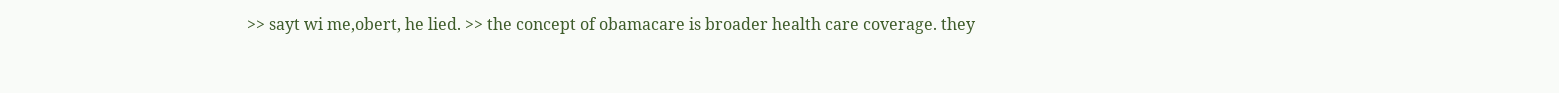>> sayt wi me,obert, he lied. >> the concept of obamacare is broader health care coverage. they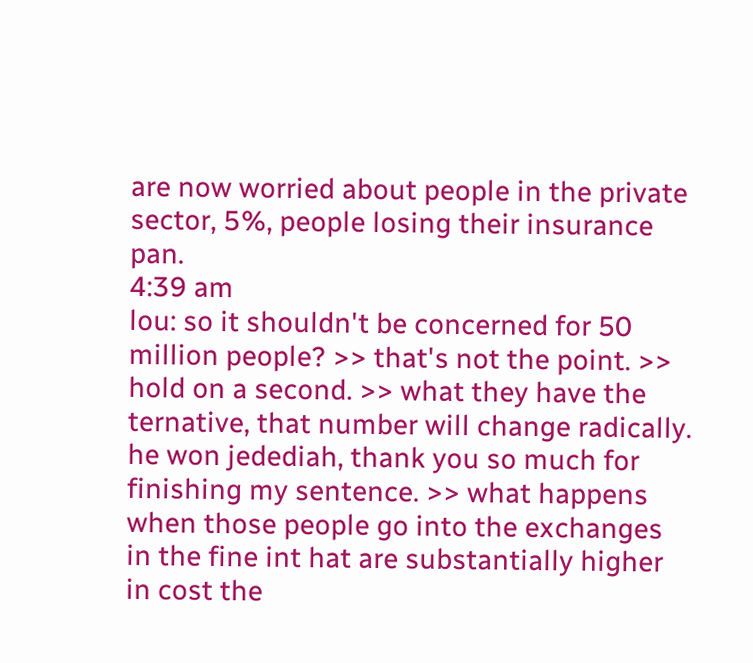are now worried about people in the private sector, 5%, people losing their insurance pan.
4:39 am
lou: so it shouldn't be concerned for 50 million people? >> that's not the point. >> hold on a second. >> what they have the ternative, that number will change radically. he won jedediah, thank you so much for finishing my sentence. >> what happens when those people go into the exchanges in the fine int hat are substantially higher in cost the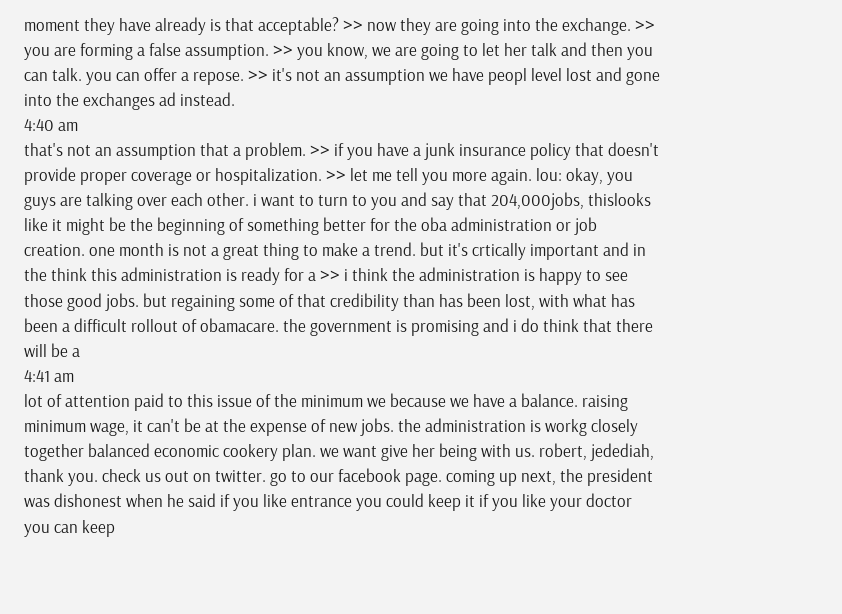moment they have already is that acceptable? >> now they are going into the exchange. >> you are forming a false assumption. >> you know, we are going to let her talk and then you can talk. you can offer a repose. >> it's not an assumption we have peopl level lost and gone into the exchanges ad instead.
4:40 am
that's not an assumption that a problem. >> if you have a junk insurance policy that doesn't provide proper coverage or hospitalization. >> let me tell you more again. lou: okay, you guys are talking over each other. i want to turn to you and say that 204,000jobs, thislooks like it might be the beginning of something better for the oba administration or job creation. one month is not a great thing to make a trend. but it's crtically important and in the think this administration is ready for a >> i think the administration is happy to see those good jobs. but regaining some of that credibility than has been lost, with what has been a difficult rollout of obamacare. the government is promising and i do think that there will be a
4:41 am
lot of attention paid to this issue of the minimum we because we have a balance. raising minimum wage, it can't be at the expense of new jobs. the administration is workg closely together balanced economic cookery plan. we want give her being with us. robert, jedediah, thank you. check us out on twitter. go to our facebook page. coming up next, the president was dishonest when he said if you like entrance you could keep it if you like your doctor you can keep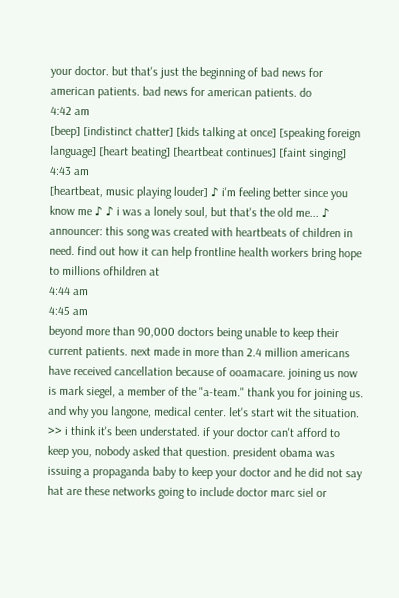your doctor. but that's just the beginning of bad news for american patients. bad news for american patients. do
4:42 am
[beep] [indistinct chatter] [kids talking at once] [speaking foreign language] [heart beating] [heartbeat continues] [faint singing]
4:43 am
[heartbeat, music playing louder] ♪ i'm feeling better since you know me ♪ ♪ i was a lonely soul, but that's the old me... ♪ announcer: this song was created with heartbeats of children in need. find out how it can help frontline health workers bring hope to millions ofhildren at
4:44 am
4:45 am
beyond more than 90,000 doctors being unable to keep their current patients. next made in more than 2.4 million americans have received cancellation because of ooamacare. joining us now is mark siegel, a member of the "a-team." thank you for joining us. and why you langone, medical center. let's start wit the situation. >> i think it's been understated. if your doctor can't afford to keep you, nobody asked that question. president obama was issuing a propaganda baby to keep your doctor and he did not say hat are these networks going to include doctor marc siel or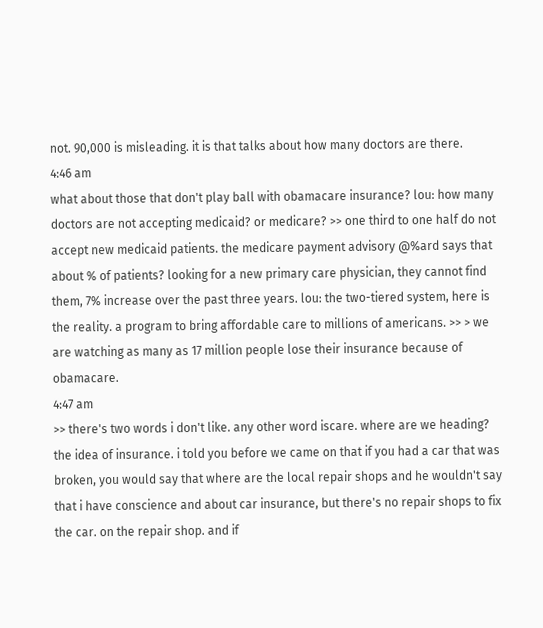not. 90,000 is misleading. it is that talks about how many doctors are there.
4:46 am
what about those that don't play ball with obamacare insurance? lou: how many doctors are not accepting medicaid? or medicare? >> one third to one half do not accept new medicaid patients. the medicare payment advisory @%ard says that about % of patients? looking for a new primary care physician, they cannot find them, 7% increase over the past three years. lou: the two-tiered system, here is the reality. a program to bring affordable care to millions of americans. >> > we are watching as many as 17 million people lose their insurance because of obamacare.
4:47 am
>> there's two words i don't like. any other word iscare. where are we heading? the idea of insurance. i told you before we came on that if you had a car that was broken, you would say that where are the local repair shops and he wouldn't say that i have conscience and about car insurance, but there's no repair shops to fix the car. on the repair shop. and if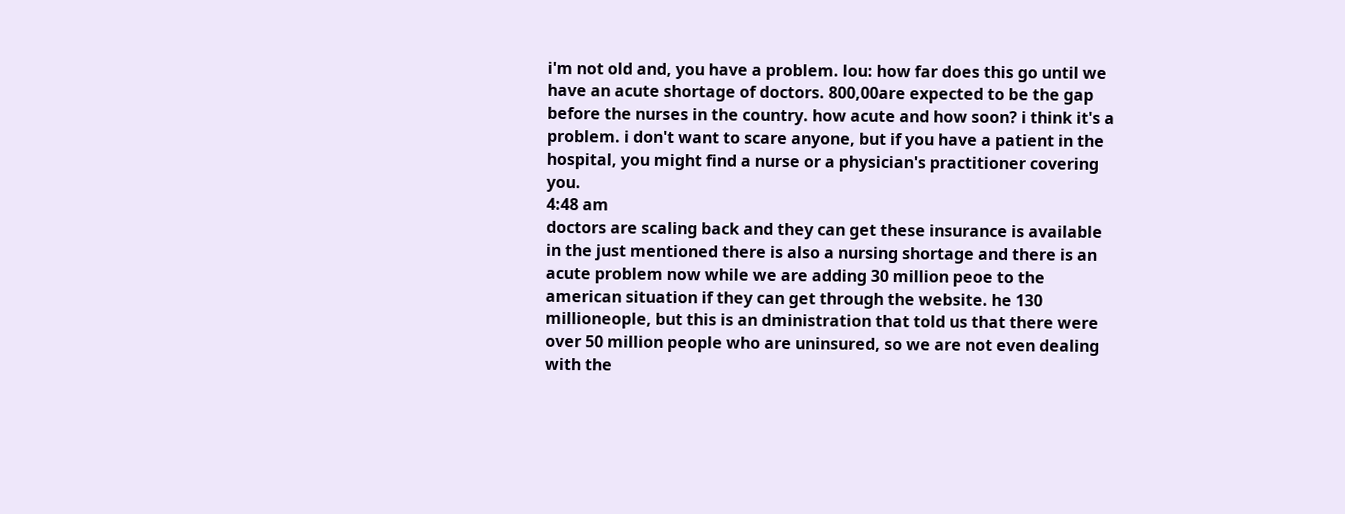i'm not old and, you have a problem. lou: how far does this go until we have an acute shortage of doctors. 800,00are expected to be the gap before the nurses in the country. how acute and how soon? i think it's a problem. i don't want to scare anyone, but if you have a patient in the hospital, you might find a nurse or a physician's practitioner covering you.
4:48 am
doctors are scaling back and they can get these insurance is available in the just mentioned there is also a nursing shortage and there is an acute problem now while we are adding 30 million peoe to the american situation if they can get through the website. he 130 millioneople, but this is an dministration that told us that there were over 50 million people who are uninsured, so we are not even dealing with the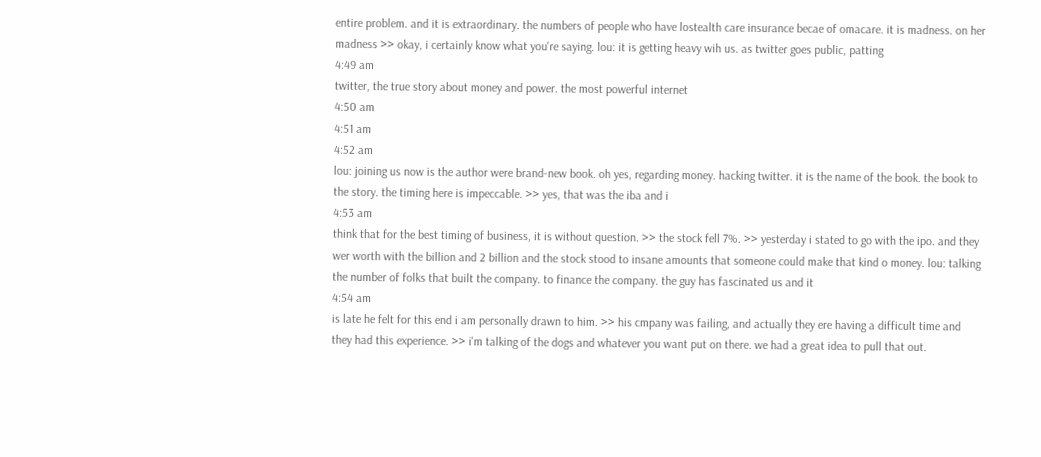entire problem. and it is extraordinary. the numbers of people who have lostealth care insurance becae of omacare. it is madness. on her madness >> okay, i certainly know what you're saying. lou: it is getting heavy wih us. as twitter goes public, patting
4:49 am
twitter, the true story about money and power. the most powerful internet
4:50 am
4:51 am
4:52 am
lou: joining us now is the author were brand-new book. oh yes, regarding money. hacking twitter. it is the name of the book. the book to the story. the timing here is impeccable. >> yes, that was the iba and i
4:53 am
think that for the best timing of business, it is without question. >> the stock fell 7%. >> yesterday i stated to go with the ipo. and they wer worth with the billion and 2 billion and the stock stood to insane amounts that someone could make that kind o money. lou: talking the number of folks that built the company. to finance the company. the guy has fascinated us and it
4:54 am
is late he felt for this end i am personally drawn to him. >> his cmpany was failing, and actually they ere having a difficult time and they had this experience. >> i'm talking of the dogs and whatever you want put on there. we had a great idea to pull that out.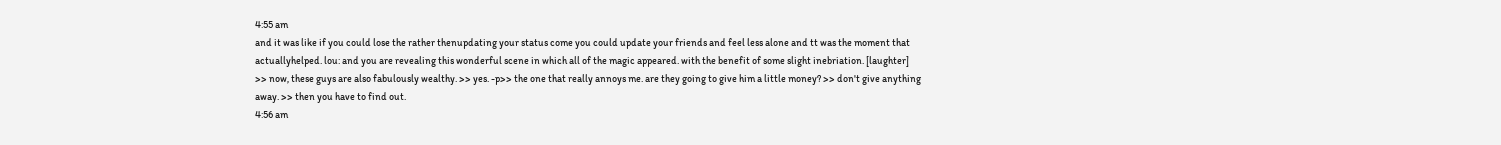4:55 am
and it was like if you could lose the rather thenupdating your status come you could update your friends and feel less alone and tt was the moment that actuallyhelped. lou: and you are revealing this wonderful scene in which all of the magic appeared. with the benefit of some slight inebriation. [laughter] >> now, these guys are also fabulously wealthy. >> yes. -p>> the one that really annoys me. are they going to give him a little money? >> don't give anything away. >> then you have to find out.
4:56 am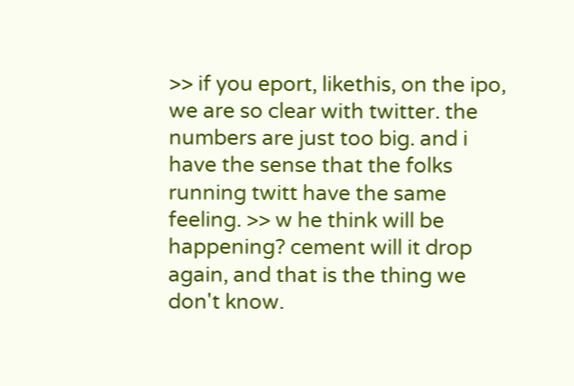>> if you eport, likethis, on the ipo, we are so clear with twitter. the numbers are just too big. and i have the sense that the folks running twitt have the same feeling. >> w he think will be happening? cement will it drop again, and that is the thing we don't know.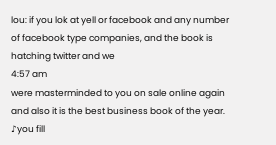lou: if you lok at yell or facebook and any number of facebook type companies, and the book is hatching twitter and we
4:57 am
were masterminded to you on sale online again and also it is the best business book of the year. ♪you fill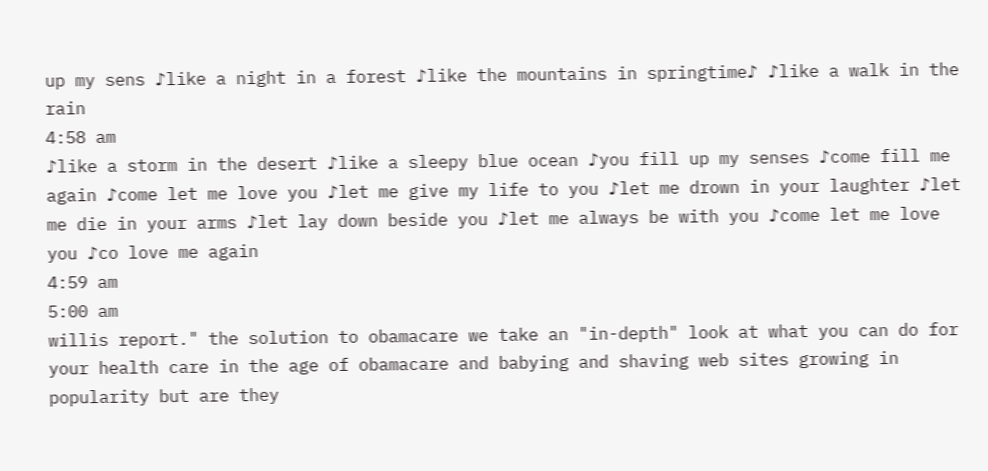up my sens ♪like a night in a forest ♪like the mountains in springtime♪ ♪like a walk in the rain
4:58 am
♪like a storm in the desert ♪like a sleepy blue ocean ♪you fill up my senses ♪come fill me again ♪come let me love you ♪let me give my life to you ♪let me drown in your laughter ♪let me die in your arms ♪let lay down beside you ♪let me always be with you ♪come let me love you ♪co love me again
4:59 am
5:00 am
willis report." the solution to obamacare we take an "in-depth" look at what you can do for your health care in the age of obamacare and babying and shaving web sites growing in popularity but are they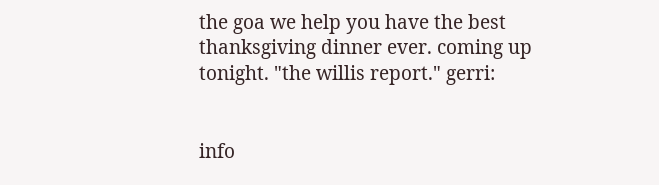the goa we help you have the best thanksgiving dinner ever. coming up tonight. "the willis report." gerri:


info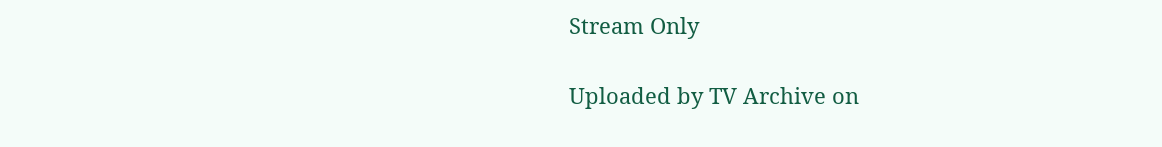Stream Only

Uploaded by TV Archive on